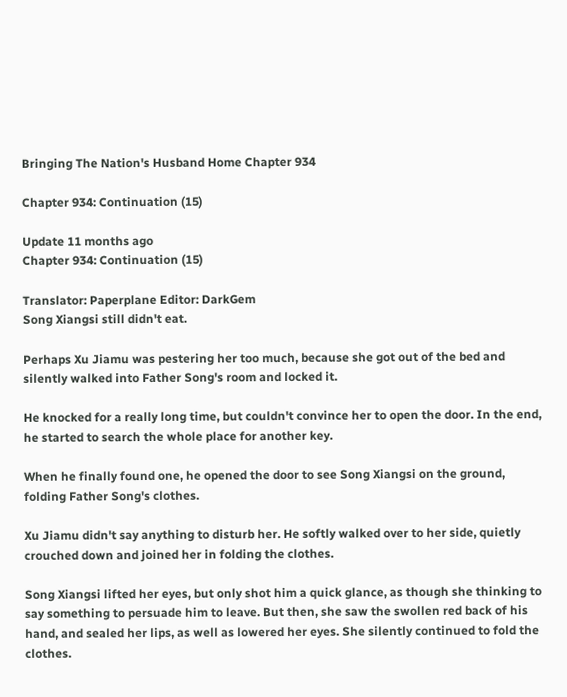Bringing The Nation's Husband Home Chapter 934

Chapter 934: Continuation (15)

Update 11 months ago
Chapter 934: Continuation (15)

Translator: Paperplane Editor: DarkGem
Song Xiangsi still didn't eat.

Perhaps Xu Jiamu was pestering her too much, because she got out of the bed and silently walked into Father Song's room and locked it.

He knocked for a really long time, but couldn't convince her to open the door. In the end, he started to search the whole place for another key.

When he finally found one, he opened the door to see Song Xiangsi on the ground, folding Father Song's clothes.

Xu Jiamu didn't say anything to disturb her. He softly walked over to her side, quietly crouched down and joined her in folding the clothes.

Song Xiangsi lifted her eyes, but only shot him a quick glance, as though she thinking to say something to persuade him to leave. But then, she saw the swollen red back of his hand, and sealed her lips, as well as lowered her eyes. She silently continued to fold the clothes.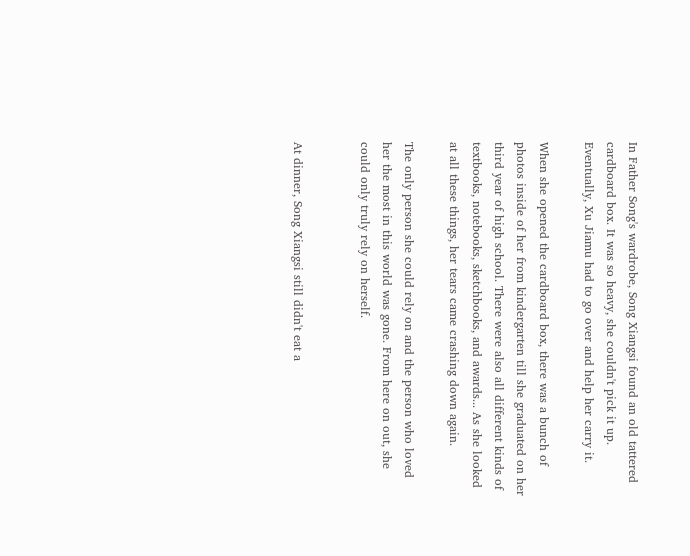In Father Song's wardrobe, Song Xiangsi found an old tattered cardboard box. It was so heavy, she couldn't pick it up. Eventually, Xu Jiamu had to go over and help her carry it.

When she opened the cardboard box, there was a bunch of photos inside of her from kindergarten till she graduated on her third year of high school. There were also all different kinds of textbooks, notebooks, sketchbooks, and awards... As she looked at all these things, her tears came crashing down again.

The only person she could rely on and the person who loved her the most in this world was gone. From here on out, she could only truly rely on herself.


At dinner, Song Xiangsi still didn't eat a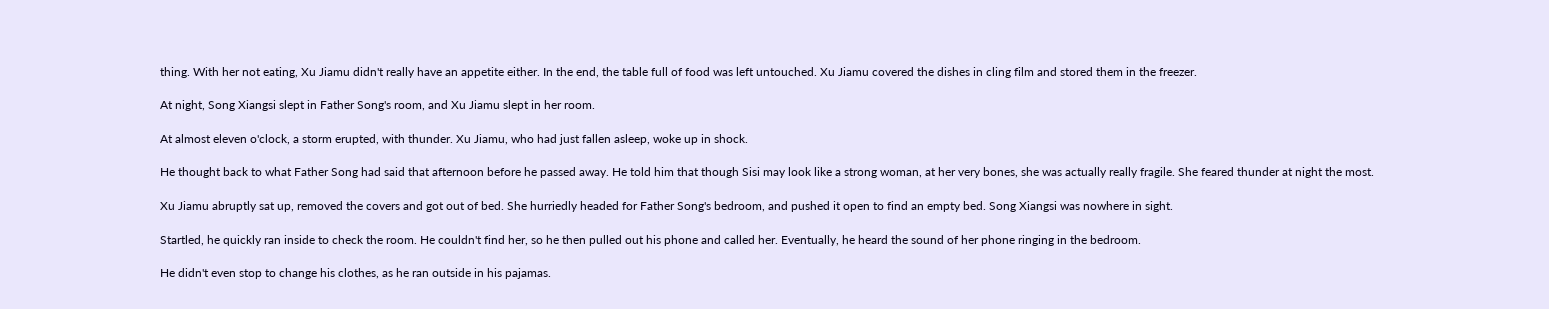thing. With her not eating, Xu Jiamu didn't really have an appetite either. In the end, the table full of food was left untouched. Xu Jiamu covered the dishes in cling film and stored them in the freezer.

At night, Song Xiangsi slept in Father Song's room, and Xu Jiamu slept in her room.

At almost eleven o'clock, a storm erupted, with thunder. Xu Jiamu, who had just fallen asleep, woke up in shock.

He thought back to what Father Song had said that afternoon before he passed away. He told him that though Sisi may look like a strong woman, at her very bones, she was actually really fragile. She feared thunder at night the most.

Xu Jiamu abruptly sat up, removed the covers and got out of bed. She hurriedly headed for Father Song's bedroom, and pushed it open to find an empty bed. Song Xiangsi was nowhere in sight.

Startled, he quickly ran inside to check the room. He couldn't find her, so he then pulled out his phone and called her. Eventually, he heard the sound of her phone ringing in the bedroom.

He didn't even stop to change his clothes, as he ran outside in his pajamas.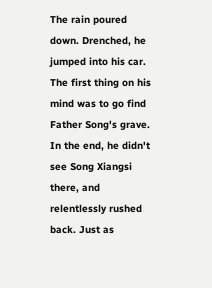The rain poured down. Drenched, he jumped into his car. The first thing on his mind was to go find Father Song's grave. In the end, he didn't see Song Xiangsi there, and relentlessly rushed back. Just as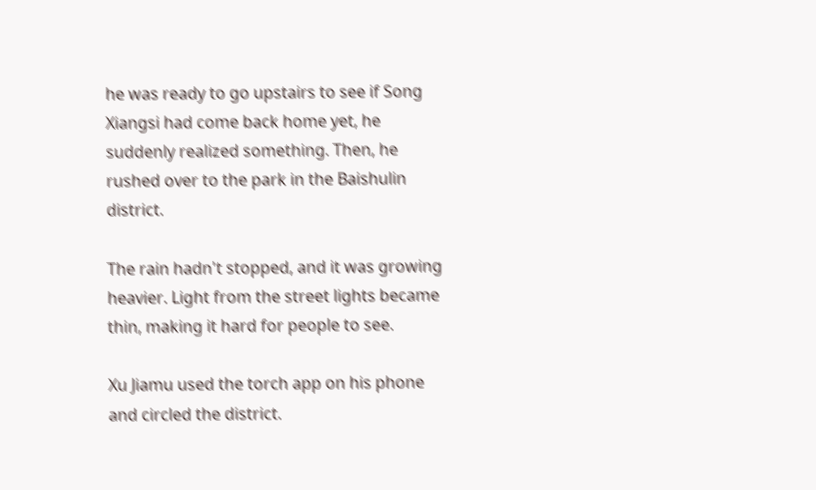he was ready to go upstairs to see if Song Xiangsi had come back home yet, he suddenly realized something. Then, he rushed over to the park in the Baishulin district.

The rain hadn't stopped, and it was growing heavier. Light from the street lights became thin, making it hard for people to see.

Xu Jiamu used the torch app on his phone and circled the district.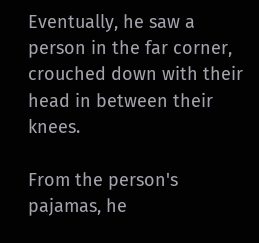Eventually, he saw a person in the far corner, crouched down with their head in between their knees.

From the person's pajamas, he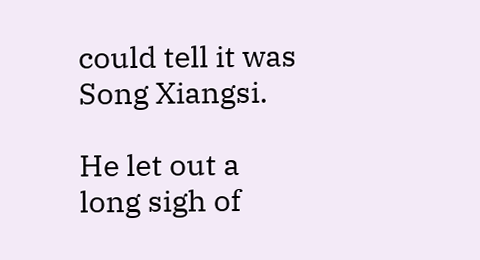could tell it was Song Xiangsi.

He let out a long sigh of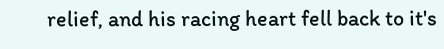relief, and his racing heart fell back to it's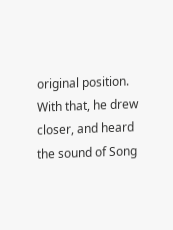original position. With that, he drew closer, and heard the sound of Song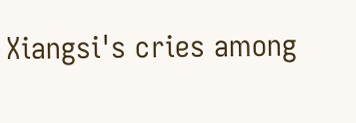Xiangsi's cries among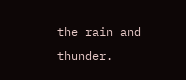the rain and thunder.